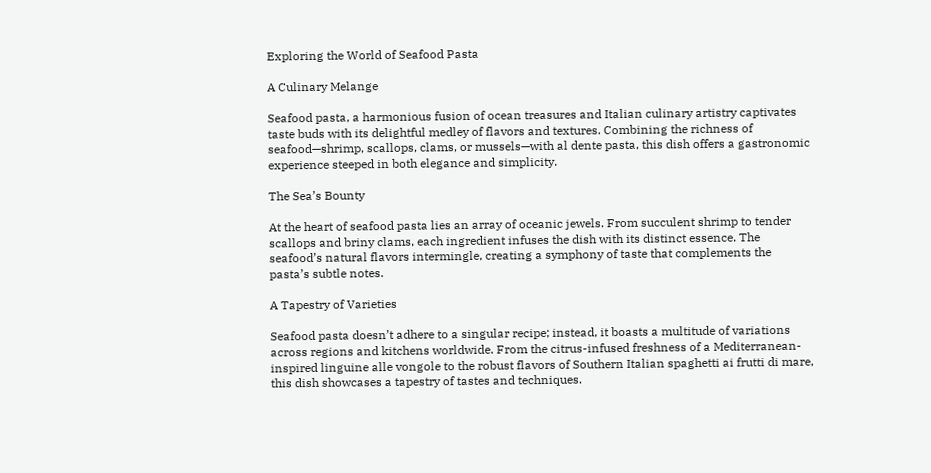Exploring the World of Seafood Pasta

A Culinary Melange

Seafood pasta, a harmonious fusion of ocean treasures and Italian culinary artistry captivates taste buds with its delightful medley of flavors and textures. Combining the richness of seafood—shrimp, scallops, clams, or mussels—with al dente pasta, this dish offers a gastronomic experience steeped in both elegance and simplicity.

The Sea’s Bounty

At the heart of seafood pasta lies an array of oceanic jewels. From succulent shrimp to tender scallops and briny clams, each ingredient infuses the dish with its distinct essence. The seafood’s natural flavors intermingle, creating a symphony of taste that complements the pasta’s subtle notes.

A Tapestry of Varieties

Seafood pasta doesn’t adhere to a singular recipe; instead, it boasts a multitude of variations across regions and kitchens worldwide. From the citrus-infused freshness of a Mediterranean-inspired linguine alle vongole to the robust flavors of Southern Italian spaghetti ai frutti di mare, this dish showcases a tapestry of tastes and techniques.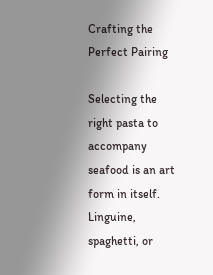Crafting the Perfect Pairing

Selecting the right pasta to accompany seafood is an art form in itself. Linguine, spaghetti, or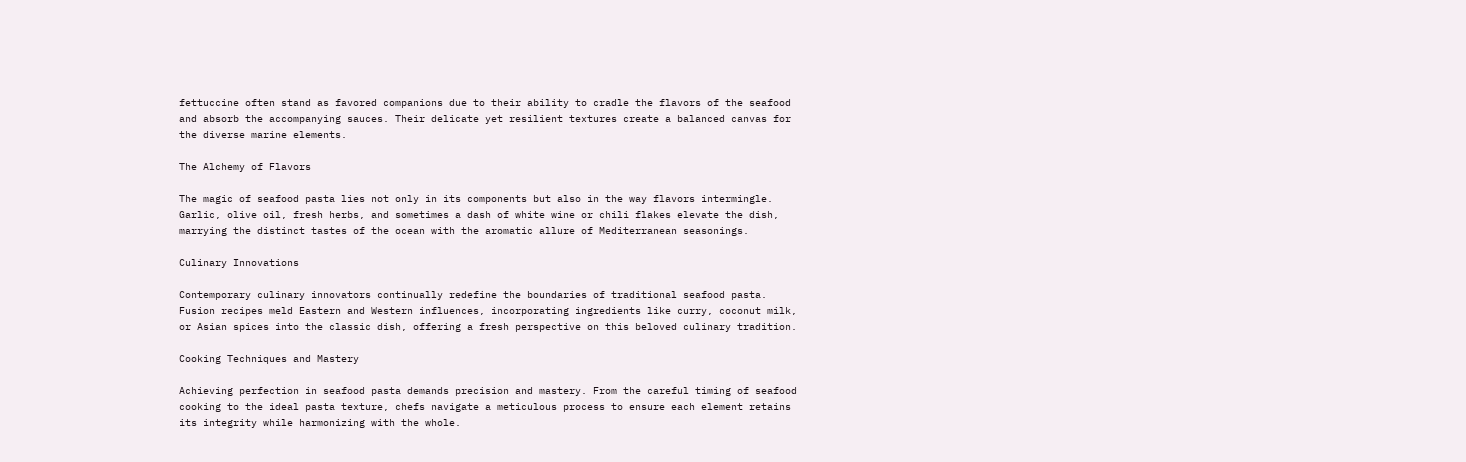fettuccine often stand as favored companions due to their ability to cradle the flavors of the seafood and absorb the accompanying sauces. Their delicate yet resilient textures create a balanced canvas for the diverse marine elements.

The Alchemy of Flavors

The magic of seafood pasta lies not only in its components but also in the way flavors intermingle. Garlic, olive oil, fresh herbs, and sometimes a dash of white wine or chili flakes elevate the dish, marrying the distinct tastes of the ocean with the aromatic allure of Mediterranean seasonings.

Culinary Innovations

Contemporary culinary innovators continually redefine the boundaries of traditional seafood pasta. Fusion recipes meld Eastern and Western influences, incorporating ingredients like curry, coconut milk, or Asian spices into the classic dish, offering a fresh perspective on this beloved culinary tradition.

Cooking Techniques and Mastery

Achieving perfection in seafood pasta demands precision and mastery. From the careful timing of seafood cooking to the ideal pasta texture, chefs navigate a meticulous process to ensure each element retains its integrity while harmonizing with the whole.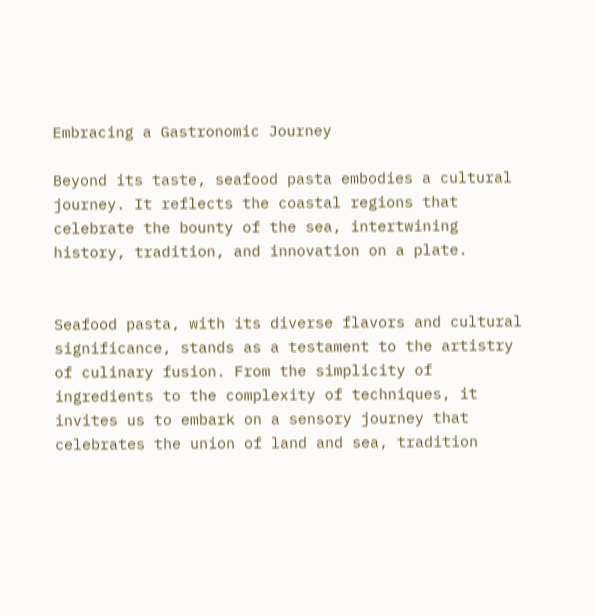Embracing a Gastronomic Journey

Beyond its taste, seafood pasta embodies a cultural journey. It reflects the coastal regions that celebrate the bounty of the sea, intertwining history, tradition, and innovation on a plate.


Seafood pasta, with its diverse flavors and cultural significance, stands as a testament to the artistry of culinary fusion. From the simplicity of ingredients to the complexity of techniques, it invites us to embark on a sensory journey that celebrates the union of land and sea, tradition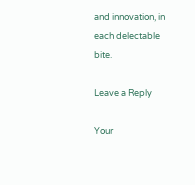and innovation, in each delectable bite.

Leave a Reply

Your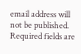email address will not be published. Required fields are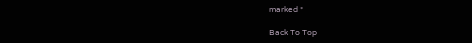marked *

Back To Top